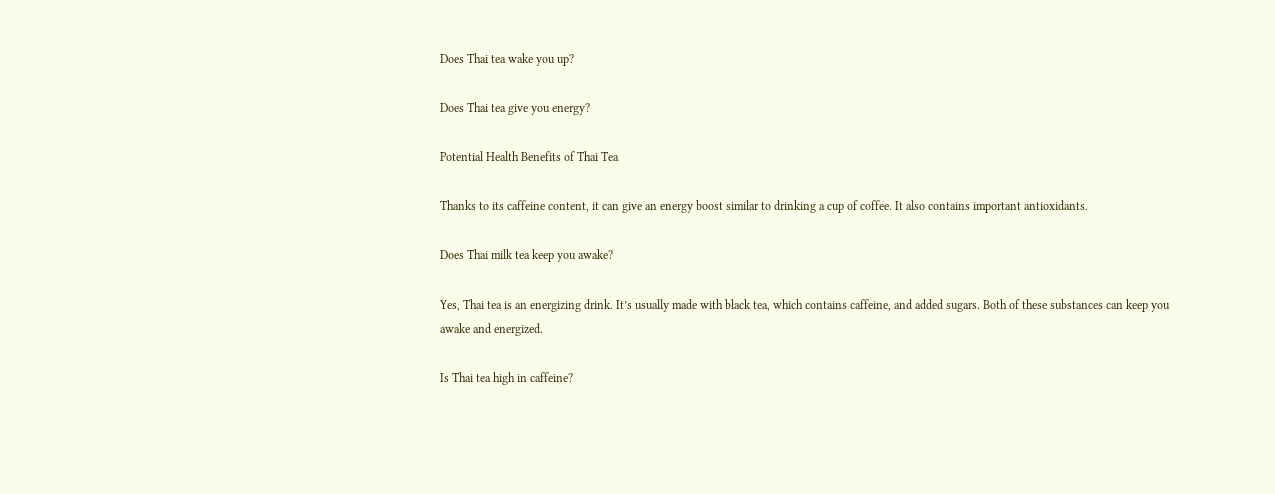Does Thai tea wake you up?

Does Thai tea give you energy?

Potential Health Benefits of Thai Tea

Thanks to its caffeine content, it can give an energy boost similar to drinking a cup of coffee. It also contains important antioxidants.

Does Thai milk tea keep you awake?

Yes, Thai tea is an energizing drink. It’s usually made with black tea, which contains caffeine, and added sugars. Both of these substances can keep you awake and energized.

Is Thai tea high in caffeine?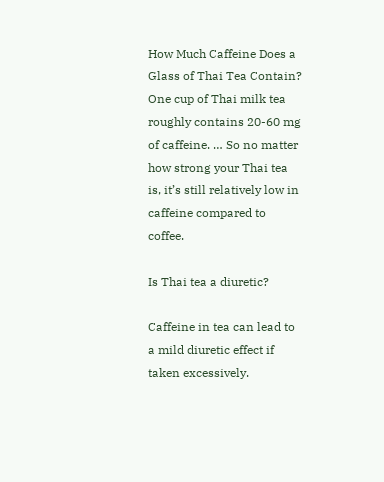How Much Caffeine Does a Glass of Thai Tea Contain? One cup of Thai milk tea roughly contains 20-60 mg of caffeine. … So no matter how strong your Thai tea is, it’s still relatively low in caffeine compared to coffee.

Is Thai tea a diuretic?

Caffeine in tea can lead to a mild diuretic effect if taken excessively.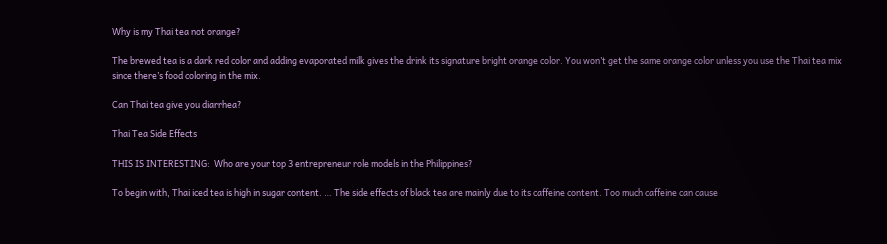Why is my Thai tea not orange?

The brewed tea is a dark red color and adding evaporated milk gives the drink its signature bright orange color. You won’t get the same orange color unless you use the Thai tea mix since there’s food coloring in the mix.

Can Thai tea give you diarrhea?

Thai Tea Side Effects

THIS IS INTERESTING:  Who are your top 3 entrepreneur role models in the Philippines?

To begin with, Thai iced tea is high in sugar content. … The side effects of black tea are mainly due to its caffeine content. Too much caffeine can cause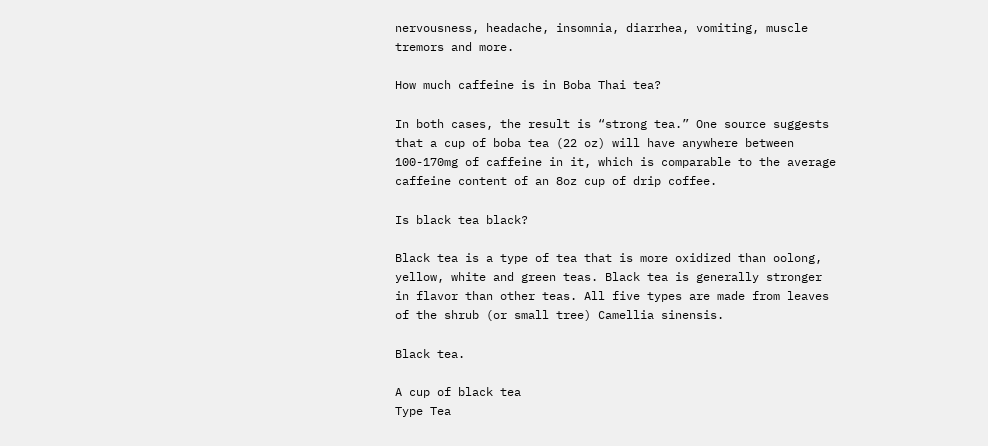nervousness, headache, insomnia, diarrhea, vomiting, muscle tremors and more.

How much caffeine is in Boba Thai tea?

In both cases, the result is “strong tea.” One source suggests that a cup of boba tea (22 oz) will have anywhere between 100-170mg of caffeine in it, which is comparable to the average caffeine content of an 8oz cup of drip coffee.

Is black tea black?

Black tea is a type of tea that is more oxidized than oolong, yellow, white and green teas. Black tea is generally stronger in flavor than other teas. All five types are made from leaves of the shrub (or small tree) Camellia sinensis.

Black tea.

A cup of black tea
Type Tea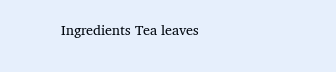Ingredients Tea leaves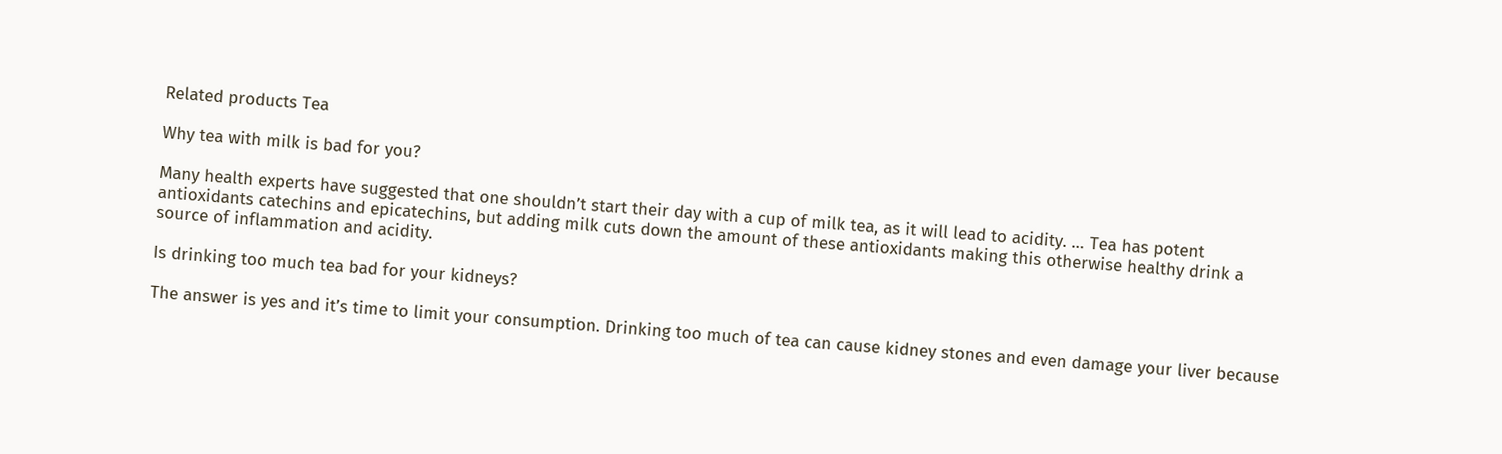Related products Tea

Why tea with milk is bad for you?

Many health experts have suggested that one shouldn’t start their day with a cup of milk tea, as it will lead to acidity. … Tea has potent antioxidants catechins and epicatechins, but adding milk cuts down the amount of these antioxidants making this otherwise healthy drink a source of inflammation and acidity.

Is drinking too much tea bad for your kidneys?

The answer is yes and it’s time to limit your consumption. Drinking too much of tea can cause kidney stones and even damage your liver because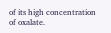of its high concentration of oxalate.